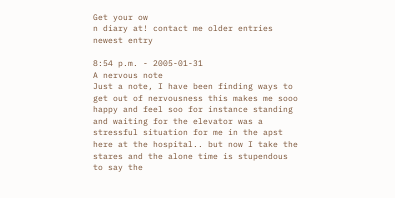Get your ow
n diary at! contact me older entries newest entry

8:54 p.m. - 2005-01-31
A nervous note
Just a note, I have been finding ways to get out of nervousness this makes me sooo happy and feel soo for instance standing and waiting for the elevator was a stressful situation for me in the apst here at the hospital.. but now I take the stares and the alone time is stupendous to say the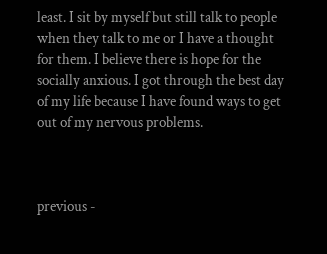least. I sit by myself but still talk to people when they talk to me or I have a thought for them. I believe there is hope for the socially anxious. I got through the best day of my life because I have found ways to get out of my nervous problems.



previous -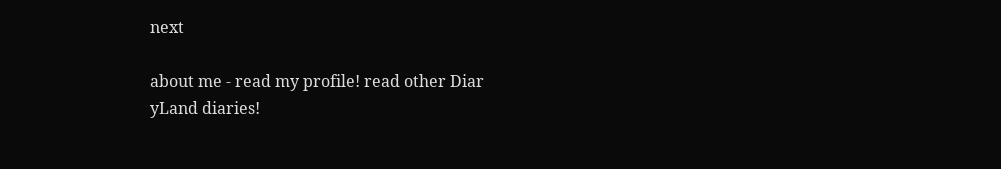next

about me - read my profile! read other Diar
yLand diaries!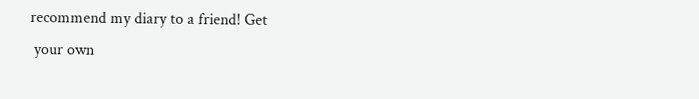recommend my diary to a friend! Get
 your own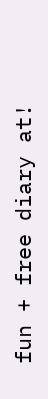fun + free diary at!